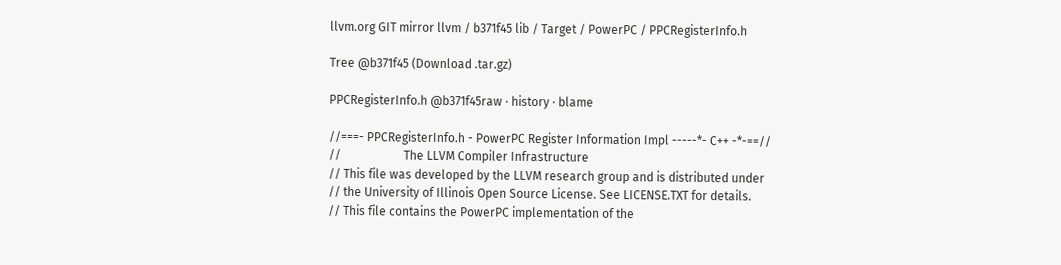llvm.org GIT mirror llvm / b371f45 lib / Target / PowerPC / PPCRegisterInfo.h

Tree @b371f45 (Download .tar.gz)

PPCRegisterInfo.h @b371f45raw · history · blame

//===- PPCRegisterInfo.h - PowerPC Register Information Impl -----*- C++ -*-==//
//                     The LLVM Compiler Infrastructure
// This file was developed by the LLVM research group and is distributed under
// the University of Illinois Open Source License. See LICENSE.TXT for details.
// This file contains the PowerPC implementation of the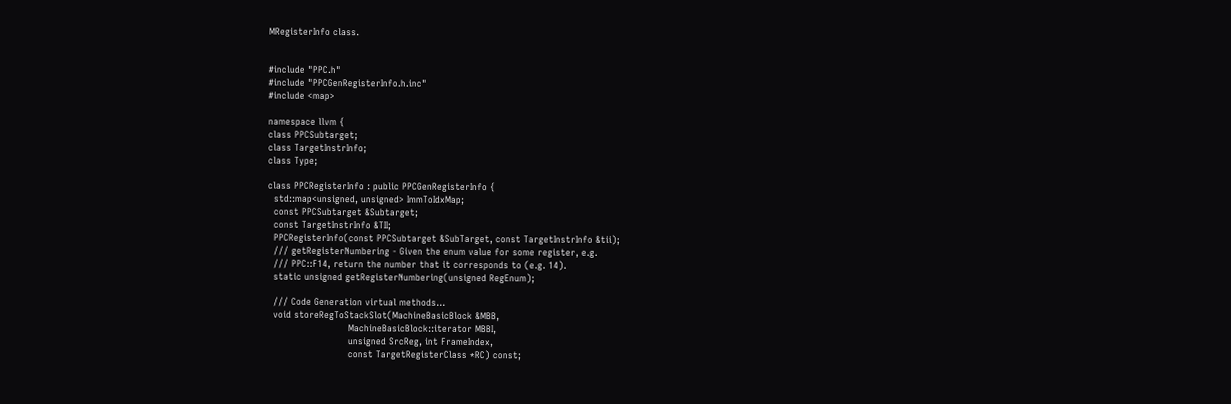MRegisterInfo class.


#include "PPC.h"
#include "PPCGenRegisterInfo.h.inc"
#include <map>

namespace llvm {
class PPCSubtarget;
class TargetInstrInfo;
class Type;

class PPCRegisterInfo : public PPCGenRegisterInfo {
  std::map<unsigned, unsigned> ImmToIdxMap;
  const PPCSubtarget &Subtarget;
  const TargetInstrInfo &TII;
  PPCRegisterInfo(const PPCSubtarget &SubTarget, const TargetInstrInfo &tii);
  /// getRegisterNumbering - Given the enum value for some register, e.g.
  /// PPC::F14, return the number that it corresponds to (e.g. 14).
  static unsigned getRegisterNumbering(unsigned RegEnum);

  /// Code Generation virtual methods...
  void storeRegToStackSlot(MachineBasicBlock &MBB,
                           MachineBasicBlock::iterator MBBI,
                           unsigned SrcReg, int FrameIndex,
                           const TargetRegisterClass *RC) const;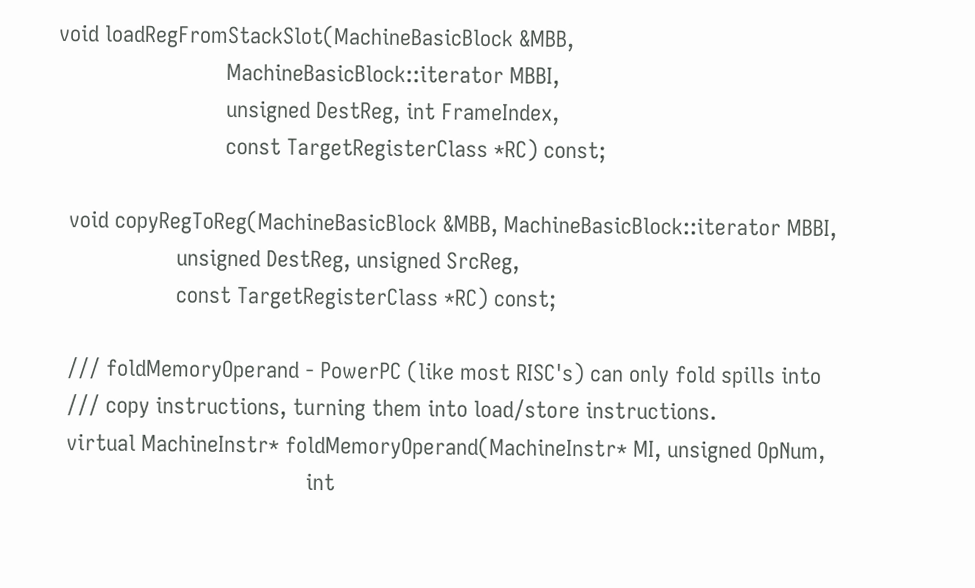void loadRegFromStackSlot(MachineBasicBlock &MBB,
                            MachineBasicBlock::iterator MBBI,
                            unsigned DestReg, int FrameIndex,
                            const TargetRegisterClass *RC) const;

  void copyRegToReg(MachineBasicBlock &MBB, MachineBasicBlock::iterator MBBI,
                    unsigned DestReg, unsigned SrcReg,
                    const TargetRegisterClass *RC) const;

  /// foldMemoryOperand - PowerPC (like most RISC's) can only fold spills into
  /// copy instructions, turning them into load/store instructions.
  virtual MachineInstr* foldMemoryOperand(MachineInstr* MI, unsigned OpNum,
                                          int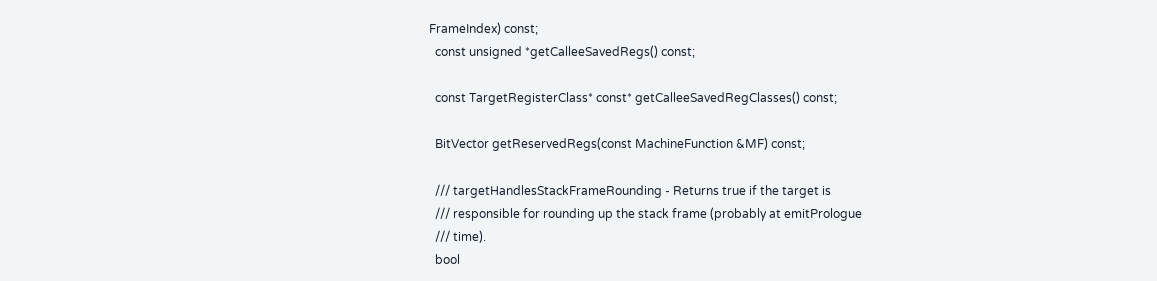FrameIndex) const;
  const unsigned *getCalleeSavedRegs() const;

  const TargetRegisterClass* const* getCalleeSavedRegClasses() const;

  BitVector getReservedRegs(const MachineFunction &MF) const;

  /// targetHandlesStackFrameRounding - Returns true if the target is
  /// responsible for rounding up the stack frame (probably at emitPrologue
  /// time).
  bool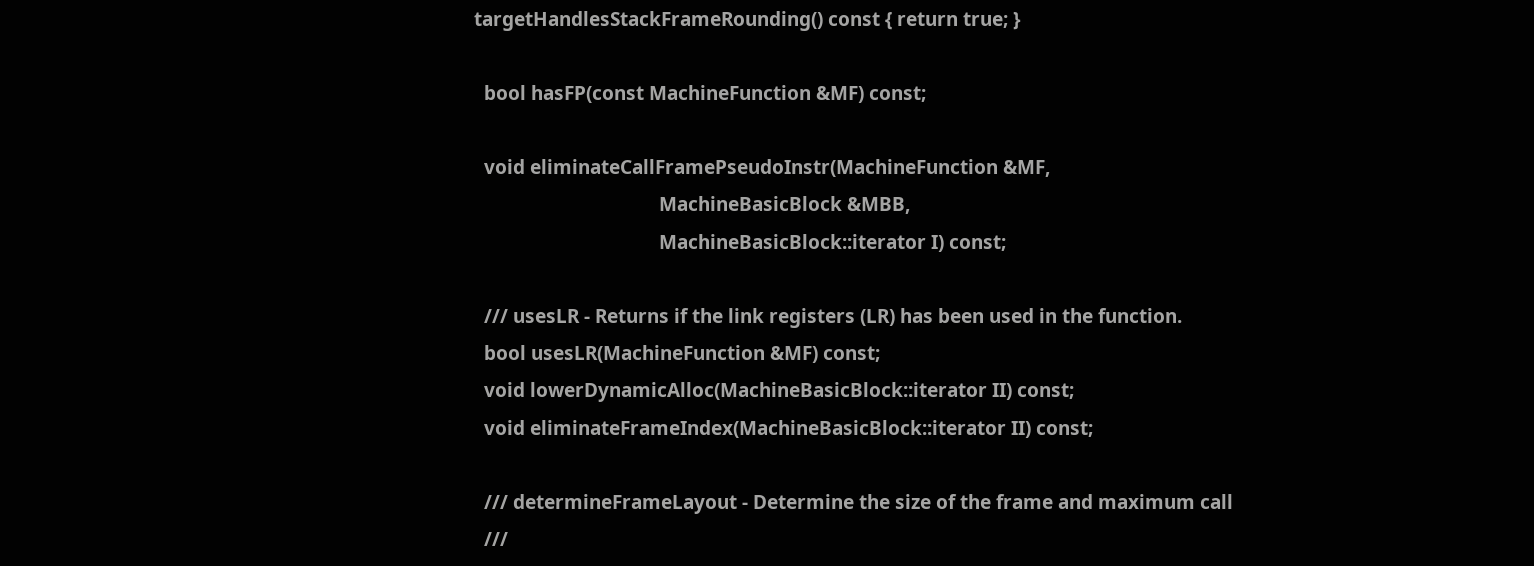targetHandlesStackFrameRounding() const { return true; }

  bool hasFP(const MachineFunction &MF) const;

  void eliminateCallFramePseudoInstr(MachineFunction &MF,
                                     MachineBasicBlock &MBB,
                                     MachineBasicBlock::iterator I) const;

  /// usesLR - Returns if the link registers (LR) has been used in the function.
  bool usesLR(MachineFunction &MF) const;
  void lowerDynamicAlloc(MachineBasicBlock::iterator II) const;
  void eliminateFrameIndex(MachineBasicBlock::iterator II) const;

  /// determineFrameLayout - Determine the size of the frame and maximum call
  ///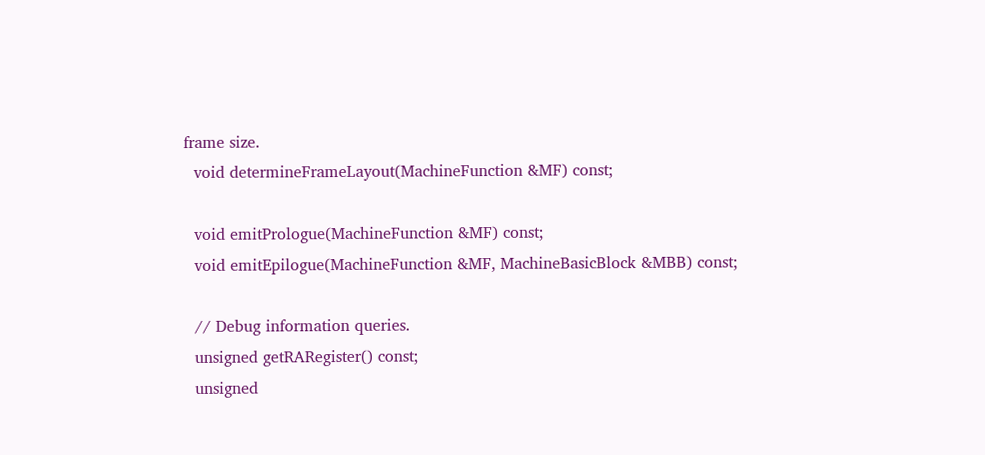frame size.
  void determineFrameLayout(MachineFunction &MF) const;

  void emitPrologue(MachineFunction &MF) const;
  void emitEpilogue(MachineFunction &MF, MachineBasicBlock &MBB) const;

  // Debug information queries.
  unsigned getRARegister() const;
  unsigned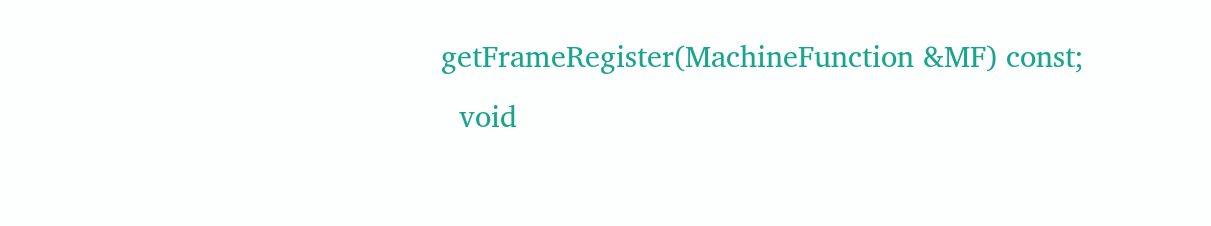getFrameRegister(MachineFunction &MF) const;
  void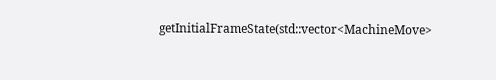getInitialFrameState(std::vector<MachineMove>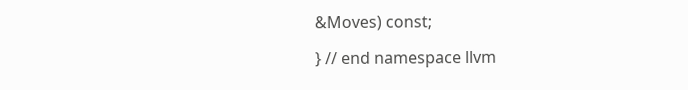&Moves) const;

} // end namespace llvm